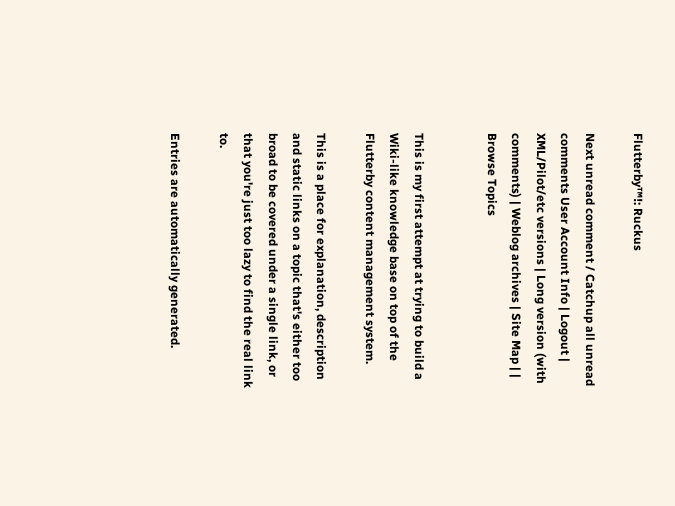Flutterby™!: Ruckus

Next unread comment / Catchup all unread comments User Account Info | Logout | XML/Pilot/etc versions | Long version (with comments) | Weblog archives | Site Map | | Browse Topics


This is my first attempt at trying to build a Wiki-like knowledge base on top of the Flutterby content management system.

This is a place for explanation, description and static links on a topic that's either too broad to be covered under a single link, or that you're just too lazy to find the real link to.

Entries are automatically generated.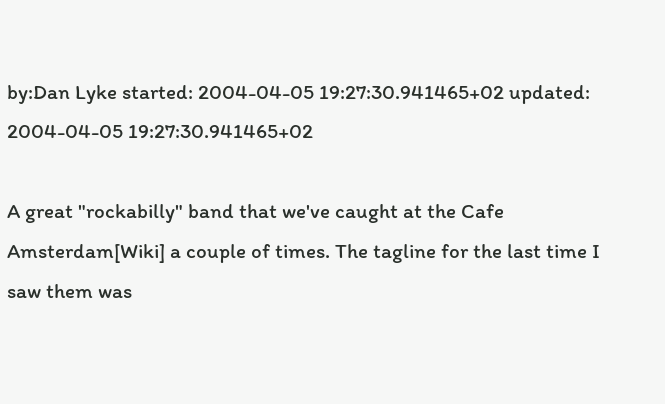by:Dan Lyke started: 2004-04-05 19:27:30.941465+02 updated: 2004-04-05 19:27:30.941465+02

A great "rockabilly" band that we've caught at the Cafe Amsterdam[Wiki] a couple of times. The tagline for the last time I saw them was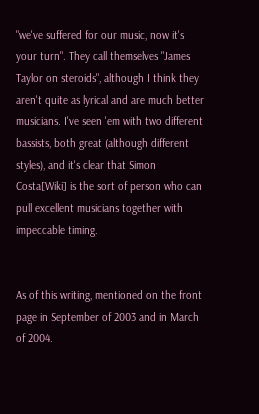"we've suffered for our music, now it's your turn". They call themselves "James Taylor on steroids", although I think they aren't quite as lyrical and are much better musicians. I've seen 'em with two different bassists, both great (although different styles), and it's clear that Simon Costa[Wiki] is the sort of person who can pull excellent musicians together with impeccable timing.


As of this writing, mentioned on the front page in September of 2003 and in March of 2004.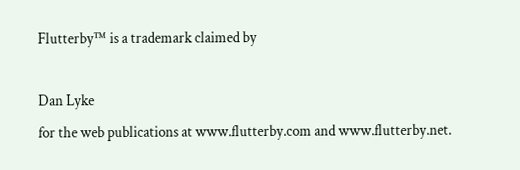Flutterby™ is a trademark claimed by

Dan Lyke
for the web publications at www.flutterby.com and www.flutterby.net.